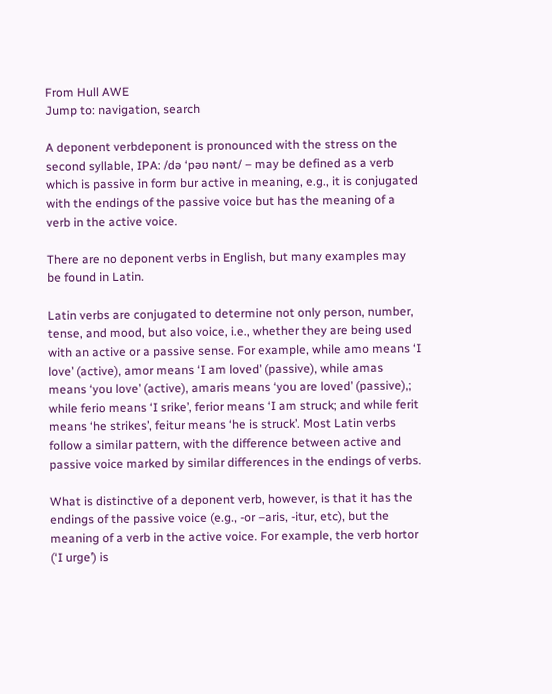From Hull AWE
Jump to: navigation, search

A deponent verbdeponent is pronounced with the stress on the second syllable, IPA: /də ‘pəʊ nənt/ – may be defined as a verb which is passive in form bur active in meaning, e.g., it is conjugated with the endings of the passive voice but has the meaning of a verb in the active voice.

There are no deponent verbs in English, but many examples may be found in Latin.

Latin verbs are conjugated to determine not only person, number, tense, and mood, but also voice, i.e., whether they are being used with an active or a passive sense. For example, while amo means ‘I love’ (active), amor means ‘I am loved’ (passive), while amas means ‘you love’ (active), amaris means ‘you are loved’ (passive),; while ferio means ‘I srike’, ferior means ‘I am struck; and while ferit means ‘he strikes’, feitur means ‘he is struck’. Most Latin verbs follow a similar pattern, with the difference between active and passive voice marked by similar differences in the endings of verbs.

What is distinctive of a deponent verb, however, is that it has the endings of the passive voice (e.g., -or –aris, -itur, etc), but the meaning of a verb in the active voice. For example, the verb hortor (‘I urge’) is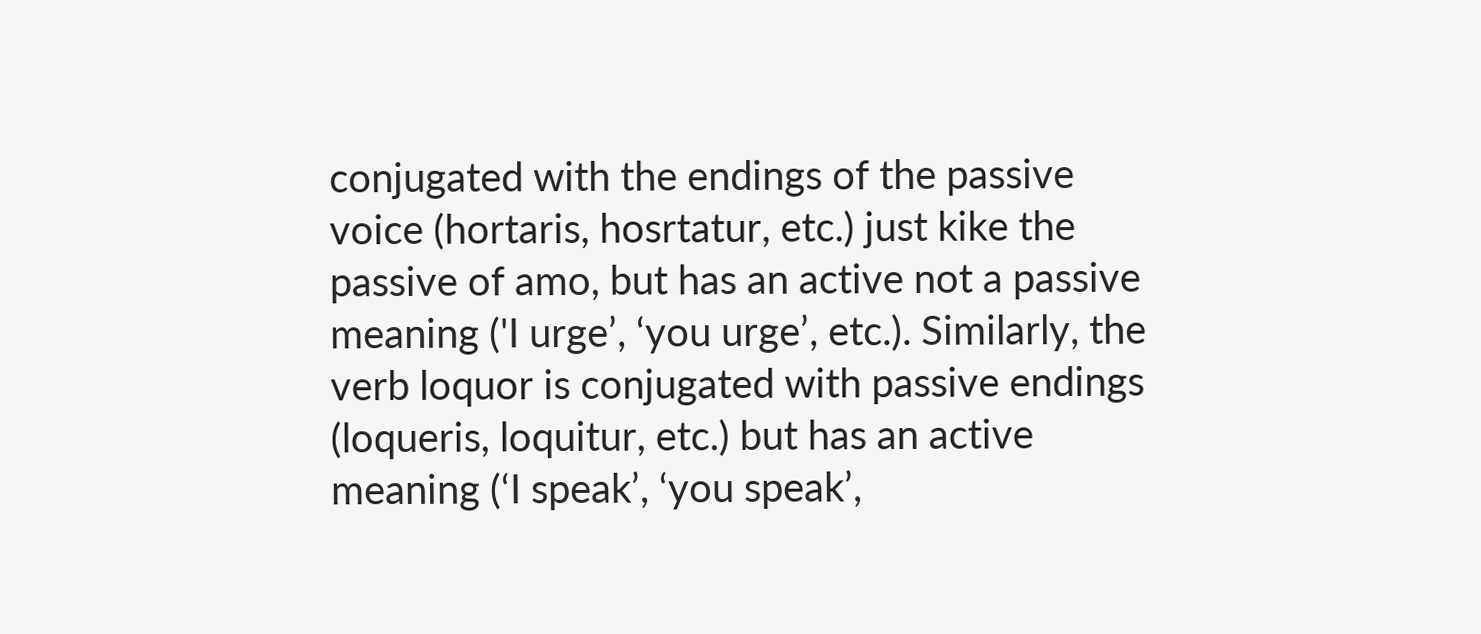conjugated with the endings of the passive voice (hortaris, hosrtatur, etc.) just kike the passive of amo, but has an active not a passive meaning ('I urge’, ‘you urge’, etc.). Similarly, the verb loquor is conjugated with passive endings (loqueris, loquitur, etc.) but has an active meaning (‘I speak’, ‘you speak’,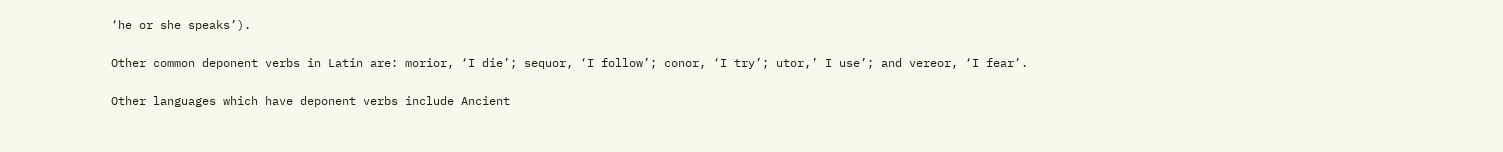‘he or she speaks’).

Other common deponent verbs in Latin are: morior, ‘I die’; sequor, ‘I follow’; conor, ‘I try’; utor,’ I use’; and vereor, ‘I fear’.

Other languages which have deponent verbs include Ancient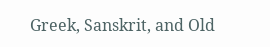Greek, Sanskrit, and Old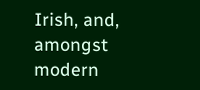Irish, and, amongst modern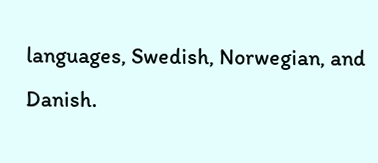languages, Swedish, Norwegian, and Danish.